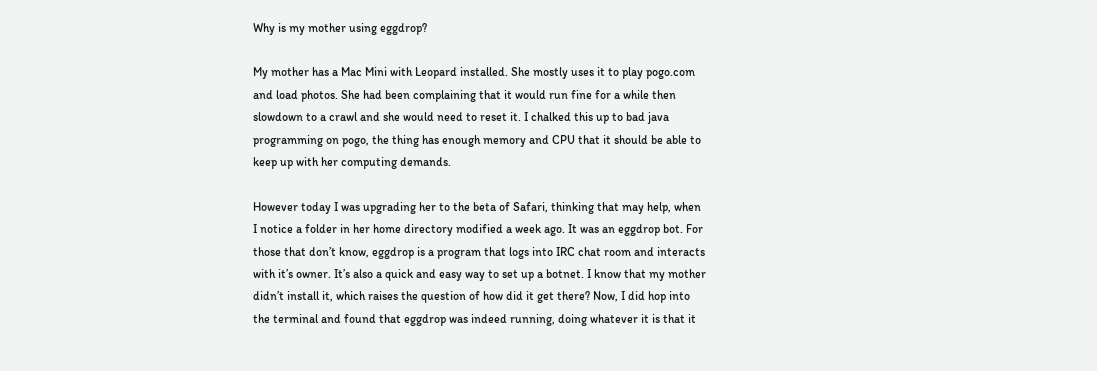Why is my mother using eggdrop?

My mother has a Mac Mini with Leopard installed. She mostly uses it to play pogo.com and load photos. She had been complaining that it would run fine for a while then slowdown to a crawl and she would need to reset it. I chalked this up to bad java programming on pogo, the thing has enough memory and CPU that it should be able to keep up with her computing demands.

However today I was upgrading her to the beta of Safari, thinking that may help, when I notice a folder in her home directory modified a week ago. It was an eggdrop bot. For those that don’t know, eggdrop is a program that logs into IRC chat room and interacts with it’s owner. It’s also a quick and easy way to set up a botnet. I know that my mother didn’t install it, which raises the question of how did it get there? Now, I did hop into the terminal and found that eggdrop was indeed running, doing whatever it is that it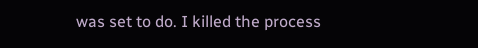was set to do. I killed the process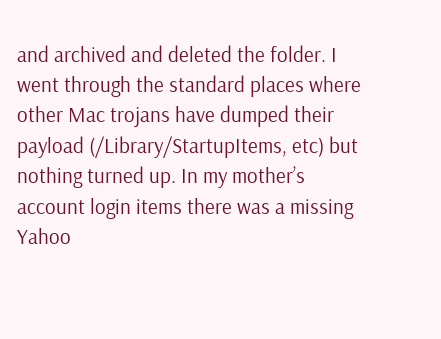and archived and deleted the folder. I went through the standard places where other Mac trojans have dumped their payload (/Library/StartupItems, etc) but nothing turned up. In my mother’s account login items there was a missing Yahoo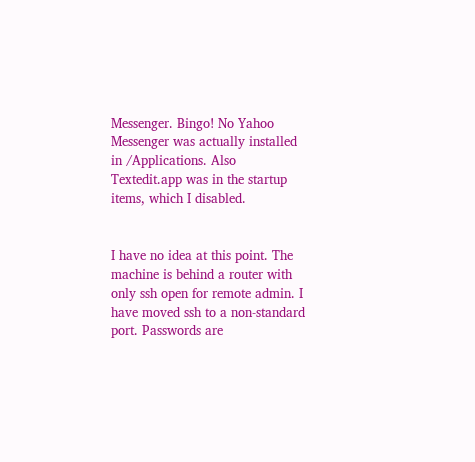Messenger. Bingo! No Yahoo Messenger was actually installed in /Applications. Also Textedit.app was in the startup items, which I disabled.


I have no idea at this point. The machine is behind a router with only ssh open for remote admin. I have moved ssh to a non-standard port. Passwords are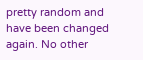pretty random and have been changed again. No other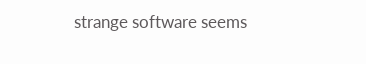strange software seems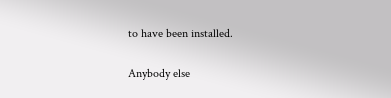to have been installed.

Anybody else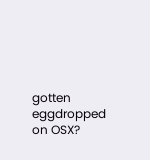gotten eggdropped on OSX?